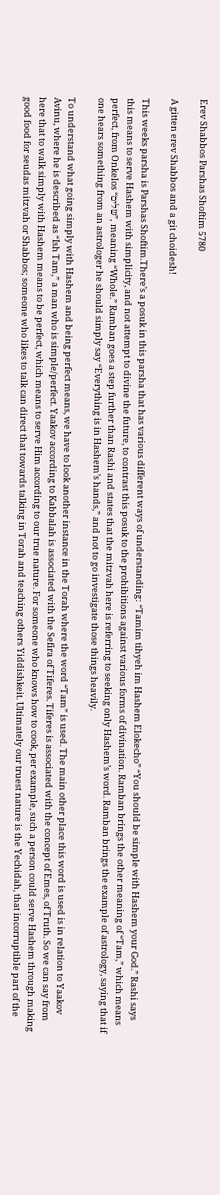Erev Shabbos Parshas Shoftim 5780

A gitten erev Shabbos and a git choidesh!

This weeks parsha is Parshas Shoftim.There’s a posuk in this parsha that has various different ways of understanding: “Tamim tihyeh im Hashem Elokecho” “You should be simple with Hashem your God.” Rashi says this means to serve Hashem with simplicity, and not attempt to divine the future, to contrast this posuk to the prohibitions against various forms of divination. Ramban brings the other meaning of “Tam,” which means perfect, from Onkelos “שלים”, meaning “Whole.” Ramban goes a step further than Rashi and states that the mitzvah here is referring to seeking only Hashem’s word. Ramban brings the example of astrology, saying that if one hears something from an astrologer he should simply say “Everything is in Hashem’s hands,” and not to go investigate those things heavily.

To understand what going simply with Hashem and being perfect means, we have to look another instance in the Torah where the word “Tam” is used. The main other place this word is used is in relation to Yaakov Avinu, where he is described as “Ish Tam,” a man who is simple/perfect. Yaakov according to Kabbalah is associated with the Sefira of Tiferes. Tiferes is associated with the concept of Emes, of Truth. So we can say from here that to walk simply with Hashem means to be perfect, which means to serve Him according to our true nature. For someone who knows how to cook, per example, such a person could serve Hashem through making good food for seudas mitzvah or Shabbos; someone who likes to talk can direct that towards talking in Torah and teaching others Yiddishkeit. Ultimately our truest nature is the Yechidah, that incorruptible part of the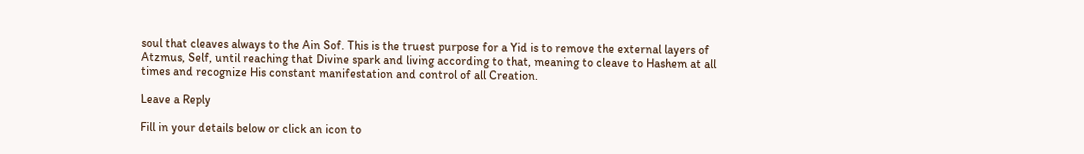soul that cleaves always to the Ain Sof. This is the truest purpose for a Yid is to remove the external layers of Atzmus, Self, until reaching that Divine spark and living according to that, meaning to cleave to Hashem at all times and recognize His constant manifestation and control of all Creation.

Leave a Reply

Fill in your details below or click an icon to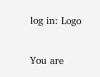log in: Logo

You are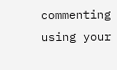commenting using your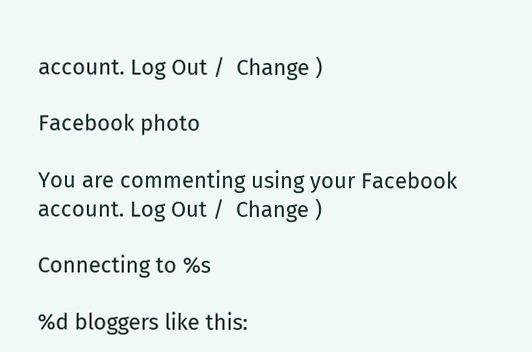account. Log Out /  Change )

Facebook photo

You are commenting using your Facebook account. Log Out /  Change )

Connecting to %s

%d bloggers like this: